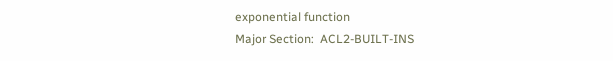exponential function
Major Section:  ACL2-BUILT-INS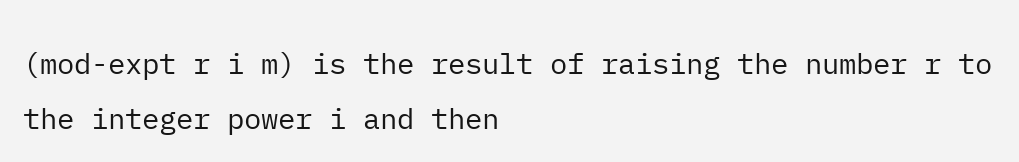(mod-expt r i m) is the result of raising the number r to the integer power i and then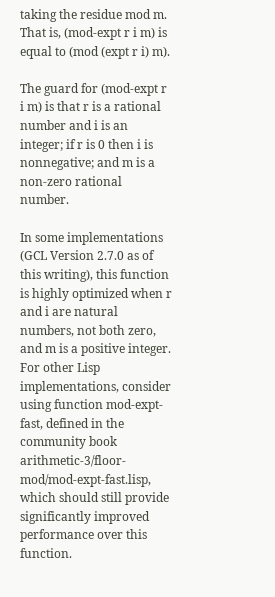taking the residue mod m. That is, (mod-expt r i m) is equal to (mod (expt r i) m).

The guard for (mod-expt r i m) is that r is a rational number and i is an integer; if r is 0 then i is nonnegative; and m is a non-zero rational number.

In some implementations (GCL Version 2.7.0 as of this writing), this function is highly optimized when r and i are natural numbers, not both zero, and m is a positive integer. For other Lisp implementations, consider using function mod-expt-fast, defined in the community book arithmetic-3/floor-mod/mod-expt-fast.lisp, which should still provide significantly improved performance over this function.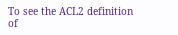To see the ACL2 definition of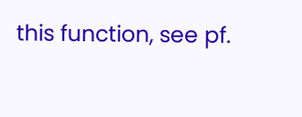this function, see pf.